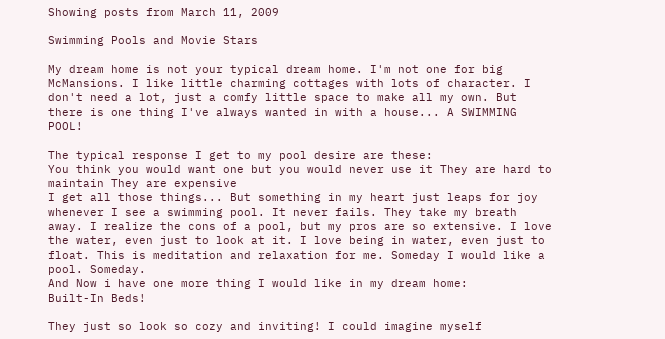Showing posts from March 11, 2009

Swimming Pools and Movie Stars

My dream home is not your typical dream home. I'm not one for big McMansions. I like little charming cottages with lots of character. I don't need a lot, just a comfy little space to make all my own. But there is one thing I've always wanted in with a house... A SWIMMING POOL!

The typical response I get to my pool desire are these:
You think you would want one but you would never use it They are hard to maintain They are expensive
I get all those things... But something in my heart just leaps for joy whenever I see a swimming pool. It never fails. They take my breath away. I realize the cons of a pool, but my pros are so extensive. I love the water, even just to look at it. I love being in water, even just to float. This is meditation and relaxation for me. Someday I would like a pool. Someday.
And Now i have one more thing I would like in my dream home:
Built-In Beds!

They just so look so cozy and inviting! I could imagine myself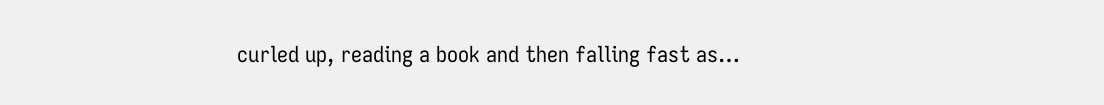curled up, reading a book and then falling fast as…